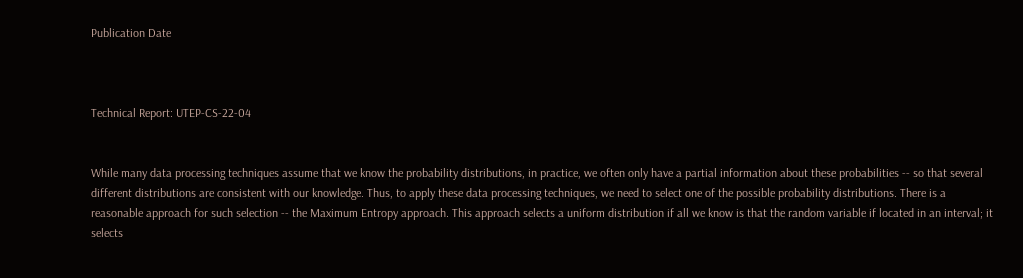Publication Date



Technical Report: UTEP-CS-22-04


While many data processing techniques assume that we know the probability distributions, in practice, we often only have a partial information about these probabilities -- so that several different distributions are consistent with our knowledge. Thus, to apply these data processing techniques, we need to select one of the possible probability distributions. There is a reasonable approach for such selection -- the Maximum Entropy approach. This approach selects a uniform distribution if all we know is that the random variable if located in an interval; it selects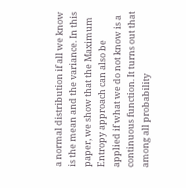a normal distribution if all we know is the mean and the variance. In this paper, we show that the Maximum Entropy approach can also be applied if what we do not know is a continuous function. It turns out that among all probability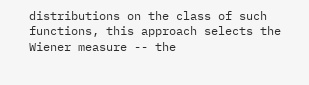distributions on the class of such functions, this approach selects the Wiener measure -- the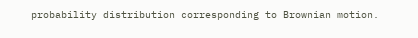probability distribution corresponding to Brownian motion.